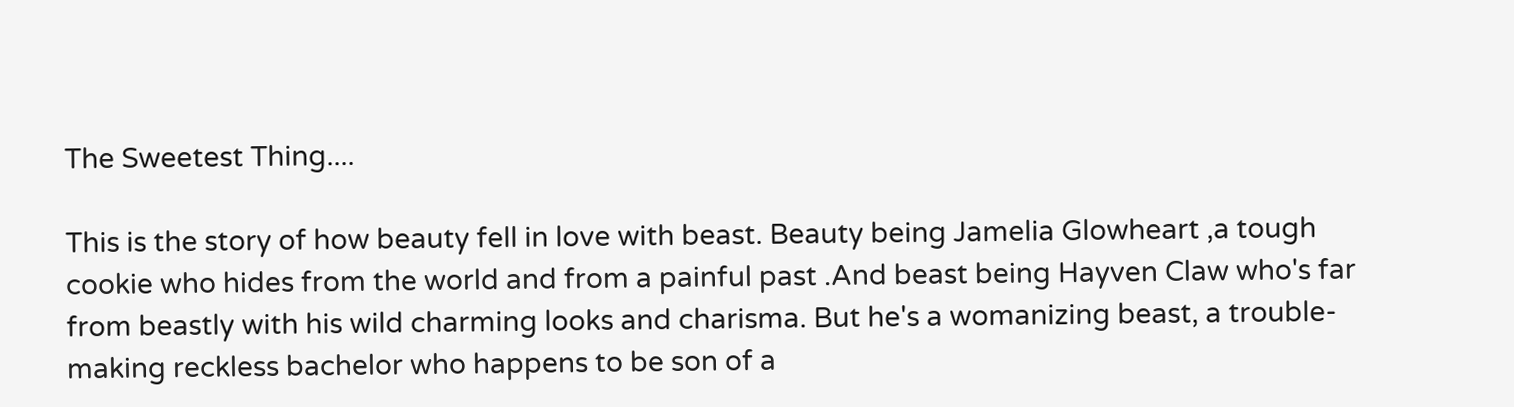The Sweetest Thing....

This is the story of how beauty fell in love with beast. Beauty being Jamelia Glowheart ,a tough cookie who hides from the world and from a painful past .And beast being Hayven Claw who's far from beastly with his wild charming looks and charisma. But he's a womanizing beast, a trouble-making reckless bachelor who happens to be son of a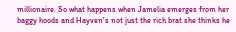millionaire. So what happens when Jamelia emerges from her baggy hoods and Hayven's not just the rich brat she thinks he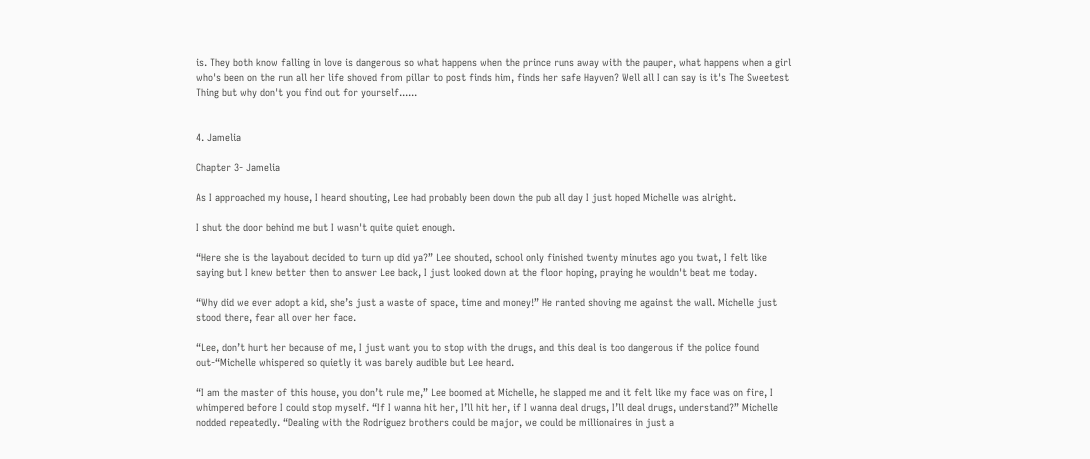is. They both know falling in love is dangerous so what happens when the prince runs away with the pauper, what happens when a girl who's been on the run all her life shoved from pillar to post finds him, finds her safe Hayven? Well all I can say is it's The Sweetest Thing but why don't you find out for yourself......


4. Jamelia

Chapter 3- Jamelia

As I approached my house, I heard shouting, Lee had probably been down the pub all day I just hoped Michelle was alright.

I shut the door behind me but I wasn't quite quiet enough.

“Here she is the layabout decided to turn up did ya?” Lee shouted, school only finished twenty minutes ago you twat, I felt like saying but I knew better then to answer Lee back, I just looked down at the floor hoping, praying he wouldn't beat me today.

“Why did we ever adopt a kid, she’s just a waste of space, time and money!” He ranted shoving me against the wall. Michelle just stood there, fear all over her face.

“Lee, don’t hurt her because of me, I just want you to stop with the drugs, and this deal is too dangerous if the police found out-“Michelle whispered so quietly it was barely audible but Lee heard.

“I am the master of this house, you don’t rule me,” Lee boomed at Michelle, he slapped me and it felt like my face was on fire, I whimpered before I could stop myself. “If I wanna hit her, I’ll hit her, if I wanna deal drugs, I’ll deal drugs, understand?” Michelle nodded repeatedly. “Dealing with the Rodriguez brothers could be major, we could be millionaires in just a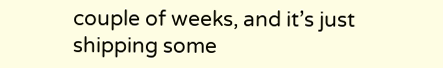couple of weeks, and it’s just shipping some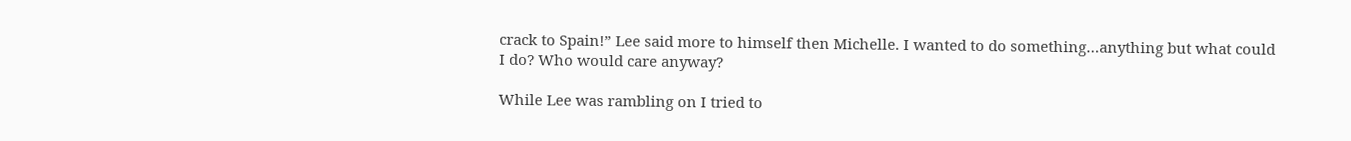crack to Spain!” Lee said more to himself then Michelle. I wanted to do something…anything but what could I do? Who would care anyway?

While Lee was rambling on I tried to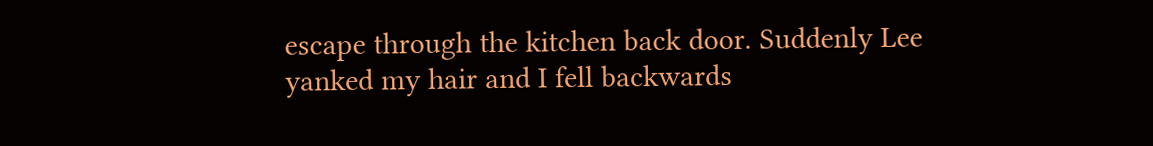escape through the kitchen back door. Suddenly Lee yanked my hair and I fell backwards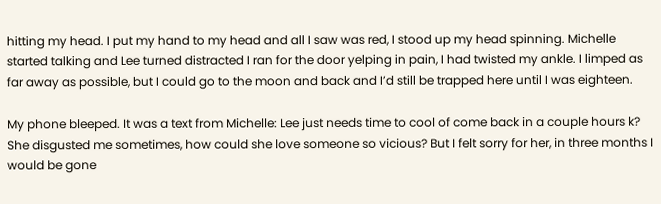hitting my head. I put my hand to my head and all I saw was red, I stood up my head spinning. Michelle started talking and Lee turned distracted I ran for the door yelping in pain, I had twisted my ankle. I limped as far away as possible, but I could go to the moon and back and I’d still be trapped here until I was eighteen.

My phone bleeped. It was a text from Michelle: Lee just needs time to cool of come back in a couple hours k? She disgusted me sometimes, how could she love someone so vicious? But I felt sorry for her, in three months I would be gone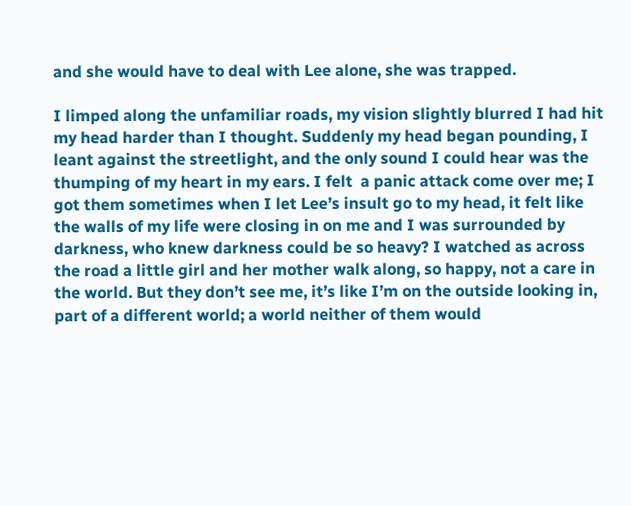and she would have to deal with Lee alone, she was trapped.

I limped along the unfamiliar roads, my vision slightly blurred I had hit my head harder than I thought. Suddenly my head began pounding, I leant against the streetlight, and the only sound I could hear was the thumping of my heart in my ears. I felt  a panic attack come over me; I got them sometimes when I let Lee’s insult go to my head, it felt like the walls of my life were closing in on me and I was surrounded by darkness, who knew darkness could be so heavy? I watched as across the road a little girl and her mother walk along, so happy, not a care in the world. But they don’t see me, it’s like I’m on the outside looking in, part of a different world; a world neither of them would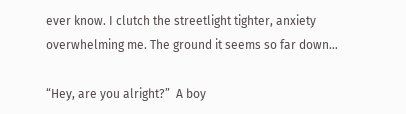ever know. I clutch the streetlight tighter, anxiety overwhelming me. The ground it seems so far down…

“Hey, are you alright?”  A boy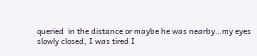queried  in the distance or maybe he was nearby…my eyes slowly closed, I was tired I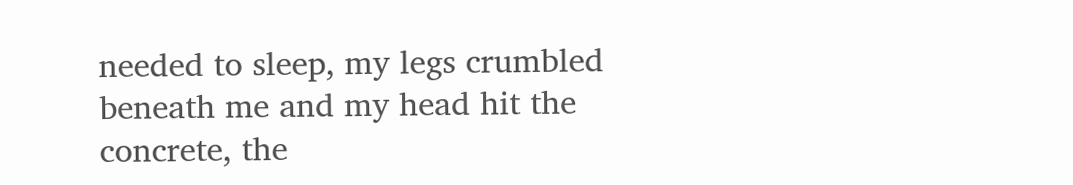needed to sleep, my legs crumbled beneath me and my head hit the concrete, the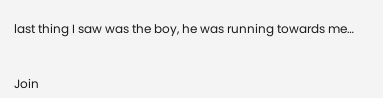last thing I saw was the boy, he was running towards me…


Join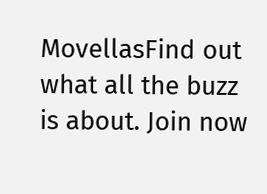MovellasFind out what all the buzz is about. Join now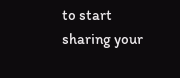to start sharing your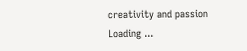creativity and passion
Loading ...